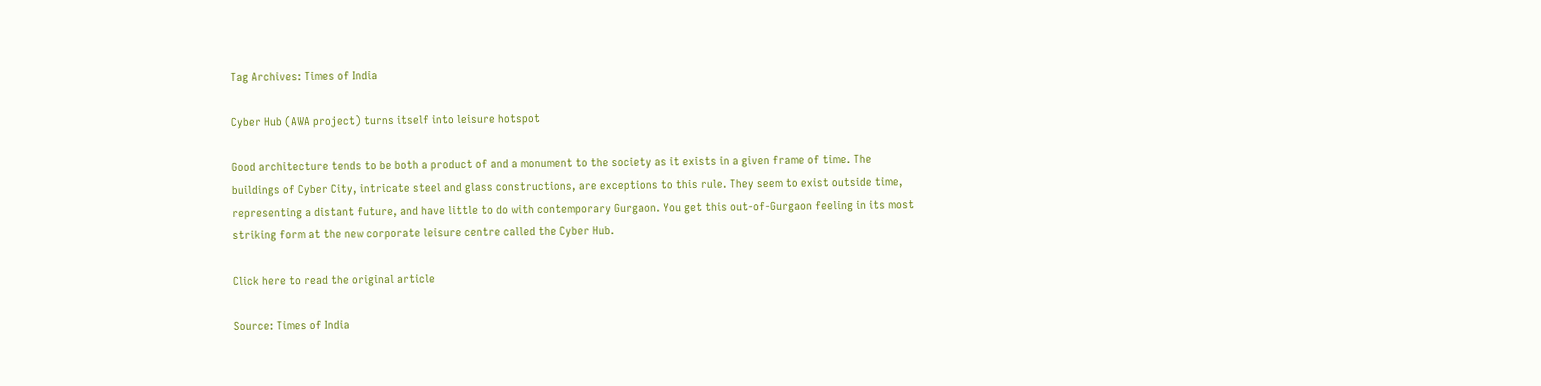Tag Archives: Times of India

Cyber Hub (AWA project) turns itself into leisure hotspot

Good architecture tends to be both a product of and a monument to the society as it exists in a given frame of time. The buildings of Cyber City, intricate steel and glass constructions, are exceptions to this rule. They seem to exist outside time, representing a distant future, and have little to do with contemporary Gurgaon. You get this out-of-Gurgaon feeling in its most striking form at the new corporate leisure centre called the Cyber Hub.

Click here to read the original article

Source: Times of India